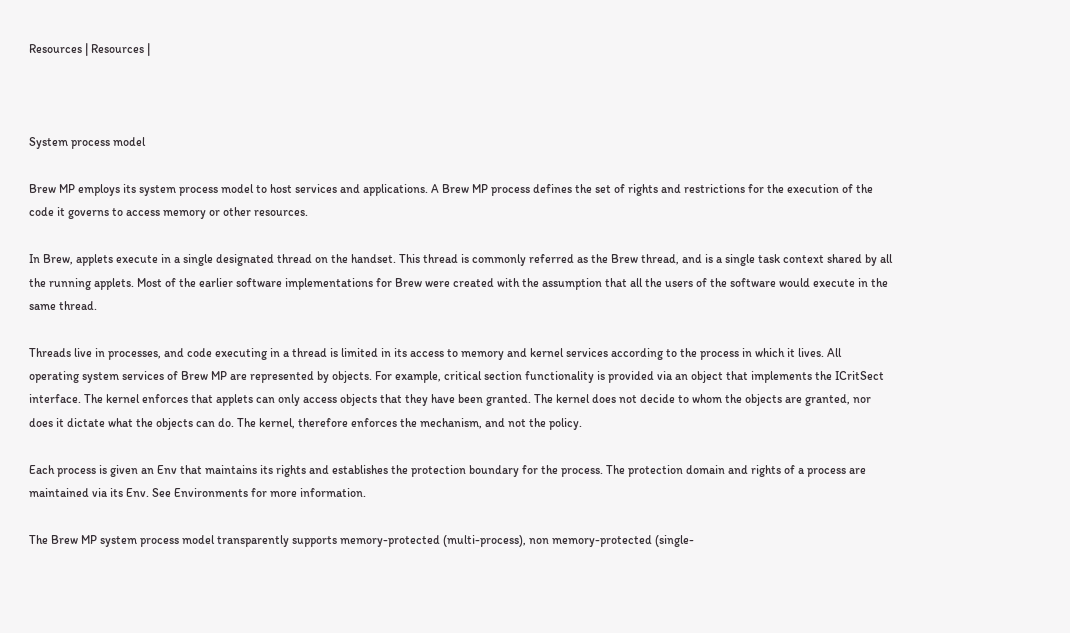Resources | Resources |



System process model

Brew MP employs its system process model to host services and applications. A Brew MP process defines the set of rights and restrictions for the execution of the code it governs to access memory or other resources.

In Brew, applets execute in a single designated thread on the handset. This thread is commonly referred as the Brew thread, and is a single task context shared by all the running applets. Most of the earlier software implementations for Brew were created with the assumption that all the users of the software would execute in the same thread.

Threads live in processes, and code executing in a thread is limited in its access to memory and kernel services according to the process in which it lives. All operating system services of Brew MP are represented by objects. For example, critical section functionality is provided via an object that implements the ICritSect interface. The kernel enforces that applets can only access objects that they have been granted. The kernel does not decide to whom the objects are granted, nor does it dictate what the objects can do. The kernel, therefore enforces the mechanism, and not the policy.

Each process is given an Env that maintains its rights and establishes the protection boundary for the process. The protection domain and rights of a process are maintained via its Env. See Environments for more information.

The Brew MP system process model transparently supports memory-protected (multi-process), non memory-protected (single-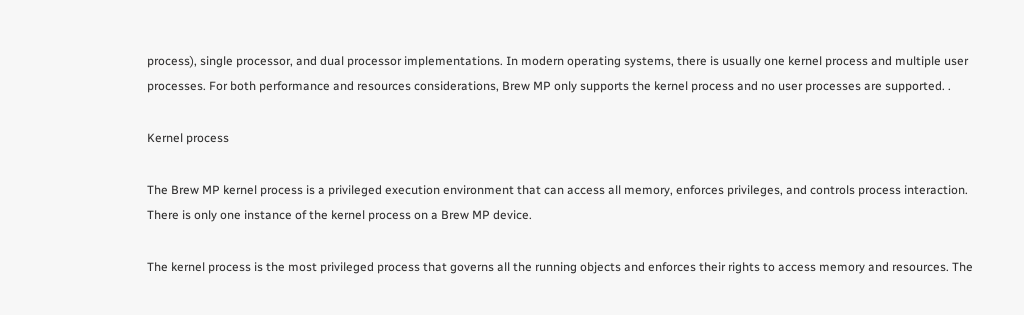process), single processor, and dual processor implementations. In modern operating systems, there is usually one kernel process and multiple user processes. For both performance and resources considerations, Brew MP only supports the kernel process and no user processes are supported. .

Kernel process

The Brew MP kernel process is a privileged execution environment that can access all memory, enforces privileges, and controls process interaction. There is only one instance of the kernel process on a Brew MP device.

The kernel process is the most privileged process that governs all the running objects and enforces their rights to access memory and resources. The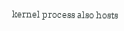kernel process also hosts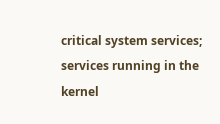critical system services; services running in the kernel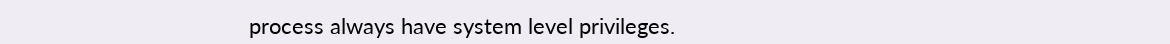process always have system level privileges.